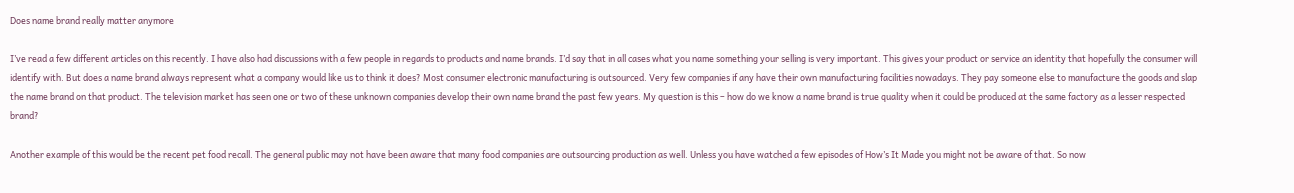Does name brand really matter anymore

I’ve read a few different articles on this recently. I have also had discussions with a few people in regards to products and name brands. I’d say that in all cases what you name something your selling is very important. This gives your product or service an identity that hopefully the consumer will identify with. But does a name brand always represent what a company would like us to think it does? Most consumer electronic manufacturing is outsourced. Very few companies if any have their own manufacturing facilities nowadays. They pay someone else to manufacture the goods and slap the name brand on that product. The television market has seen one or two of these unknown companies develop their own name brand the past few years. My question is this – how do we know a name brand is true quality when it could be produced at the same factory as a lesser respected brand?

Another example of this would be the recent pet food recall. The general public may not have been aware that many food companies are outsourcing production as well. Unless you have watched a few episodes of How’s It Made you might not be aware of that. So now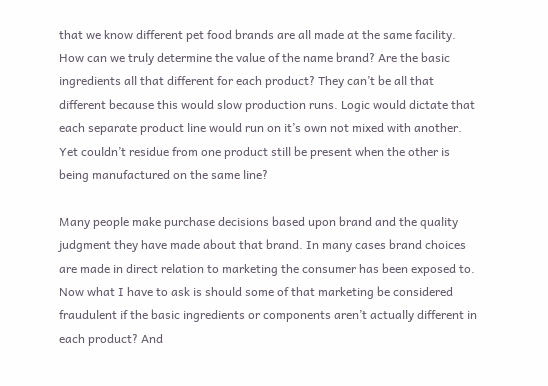that we know different pet food brands are all made at the same facility. How can we truly determine the value of the name brand? Are the basic ingredients all that different for each product? They can’t be all that different because this would slow production runs. Logic would dictate that each separate product line would run on it’s own not mixed with another. Yet couldn’t residue from one product still be present when the other is being manufactured on the same line?

Many people make purchase decisions based upon brand and the quality judgment they have made about that brand. In many cases brand choices are made in direct relation to marketing the consumer has been exposed to. Now what I have to ask is should some of that marketing be considered fraudulent if the basic ingredients or components aren’t actually different in each product? And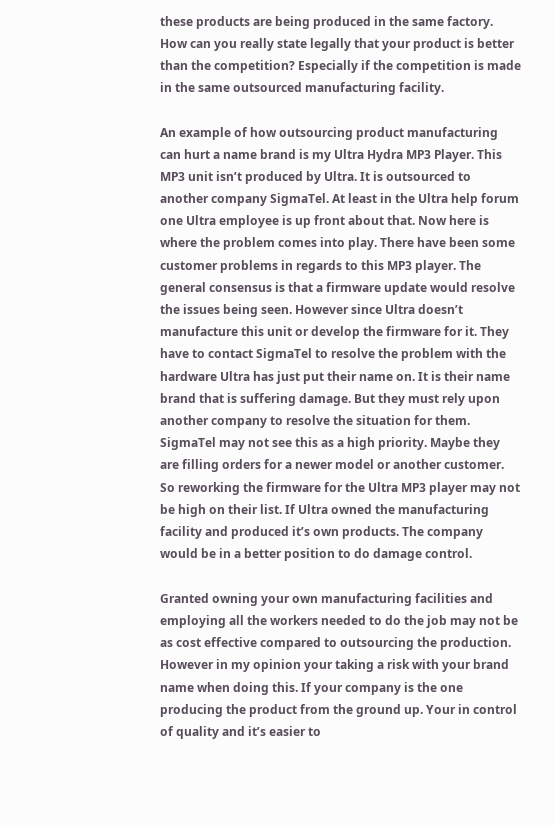these products are being produced in the same factory. How can you really state legally that your product is better than the competition? Especially if the competition is made in the same outsourced manufacturing facility.

An example of how outsourcing product manufacturing can hurt a name brand is my Ultra Hydra MP3 Player. This MP3 unit isn’t produced by Ultra. It is outsourced to another company SigmaTel. At least in the Ultra help forum one Ultra employee is up front about that. Now here is where the problem comes into play. There have been some customer problems in regards to this MP3 player. The general consensus is that a firmware update would resolve the issues being seen. However since Ultra doesn’t manufacture this unit or develop the firmware for it. They have to contact SigmaTel to resolve the problem with the hardware Ultra has just put their name on. It is their name brand that is suffering damage. But they must rely upon another company to resolve the situation for them. SigmaTel may not see this as a high priority. Maybe they are filling orders for a newer model or another customer. So reworking the firmware for the Ultra MP3 player may not be high on their list. If Ultra owned the manufacturing facility and produced it’s own products. The company would be in a better position to do damage control.

Granted owning your own manufacturing facilities and employing all the workers needed to do the job may not be as cost effective compared to outsourcing the production. However in my opinion your taking a risk with your brand name when doing this. If your company is the one producing the product from the ground up. Your in control of quality and it’s easier to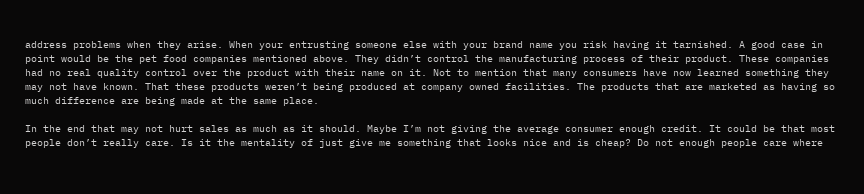address problems when they arise. When your entrusting someone else with your brand name you risk having it tarnished. A good case in point would be the pet food companies mentioned above. They didn’t control the manufacturing process of their product. These companies had no real quality control over the product with their name on it. Not to mention that many consumers have now learned something they may not have known. That these products weren’t being produced at company owned facilities. The products that are marketed as having so much difference are being made at the same place.

In the end that may not hurt sales as much as it should. Maybe I’m not giving the average consumer enough credit. It could be that most people don’t really care. Is it the mentality of just give me something that looks nice and is cheap? Do not enough people care where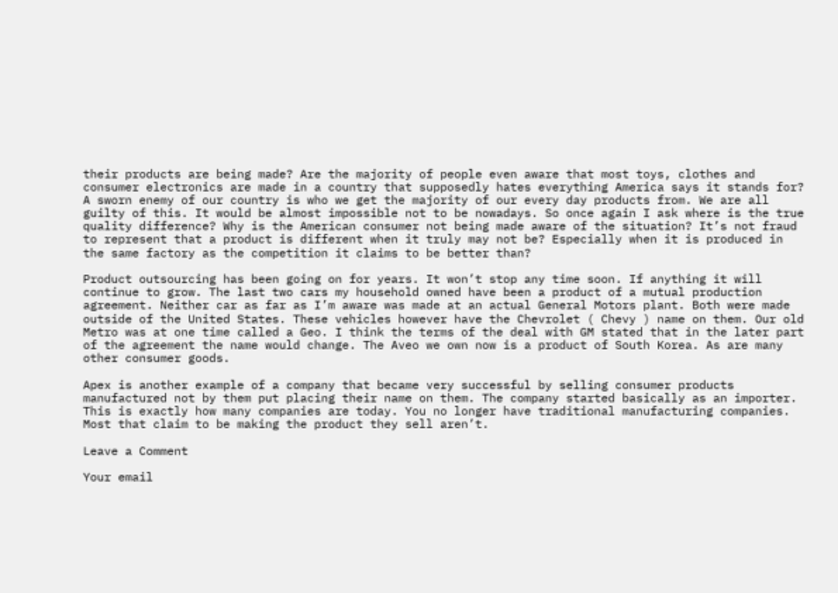their products are being made? Are the majority of people even aware that most toys, clothes and consumer electronics are made in a country that supposedly hates everything America says it stands for? A sworn enemy of our country is who we get the majority of our every day products from. We are all guilty of this. It would be almost impossible not to be nowadays. So once again I ask where is the true quality difference? Why is the American consumer not being made aware of the situation? It’s not fraud to represent that a product is different when it truly may not be? Especially when it is produced in the same factory as the competition it claims to be better than?

Product outsourcing has been going on for years. It won’t stop any time soon. If anything it will continue to grow. The last two cars my household owned have been a product of a mutual production agreement. Neither car as far as I’m aware was made at an actual General Motors plant. Both were made outside of the United States. These vehicles however have the Chevrolet ( Chevy ) name on them. Our old Metro was at one time called a Geo. I think the terms of the deal with GM stated that in the later part of the agreement the name would change. The Aveo we own now is a product of South Korea. As are many other consumer goods.

Apex is another example of a company that became very successful by selling consumer products manufactured not by them put placing their name on them. The company started basically as an importer. This is exactly how many companies are today. You no longer have traditional manufacturing companies. Most that claim to be making the product they sell aren’t.

Leave a Comment

Your email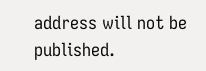address will not be published.